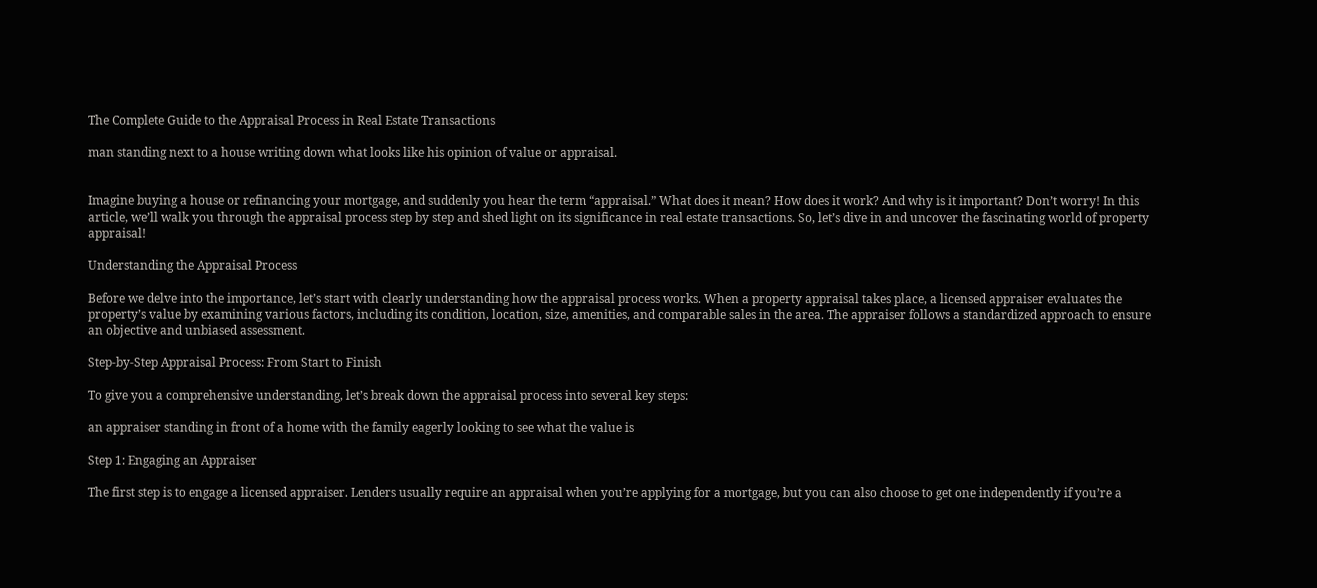The Complete Guide to the Appraisal Process in Real Estate Transactions

man standing next to a house writing down what looks like his opinion of value or appraisal.


Imagine buying a house or refinancing your mortgage, and suddenly you hear the term “appraisal.” What does it mean? How does it work? And why is it important? Don’t worry! In this article, we’ll walk you through the appraisal process step by step and shed light on its significance in real estate transactions. So, let’s dive in and uncover the fascinating world of property appraisal!

Understanding the Appraisal Process

Before we delve into the importance, let’s start with clearly understanding how the appraisal process works. When a property appraisal takes place, a licensed appraiser evaluates the property’s value by examining various factors, including its condition, location, size, amenities, and comparable sales in the area. The appraiser follows a standardized approach to ensure an objective and unbiased assessment.

Step-by-Step Appraisal Process: From Start to Finish

To give you a comprehensive understanding, let’s break down the appraisal process into several key steps:

an appraiser standing in front of a home with the family eagerly looking to see what the value is

Step 1: Engaging an Appraiser

The first step is to engage a licensed appraiser. Lenders usually require an appraisal when you’re applying for a mortgage, but you can also choose to get one independently if you’re a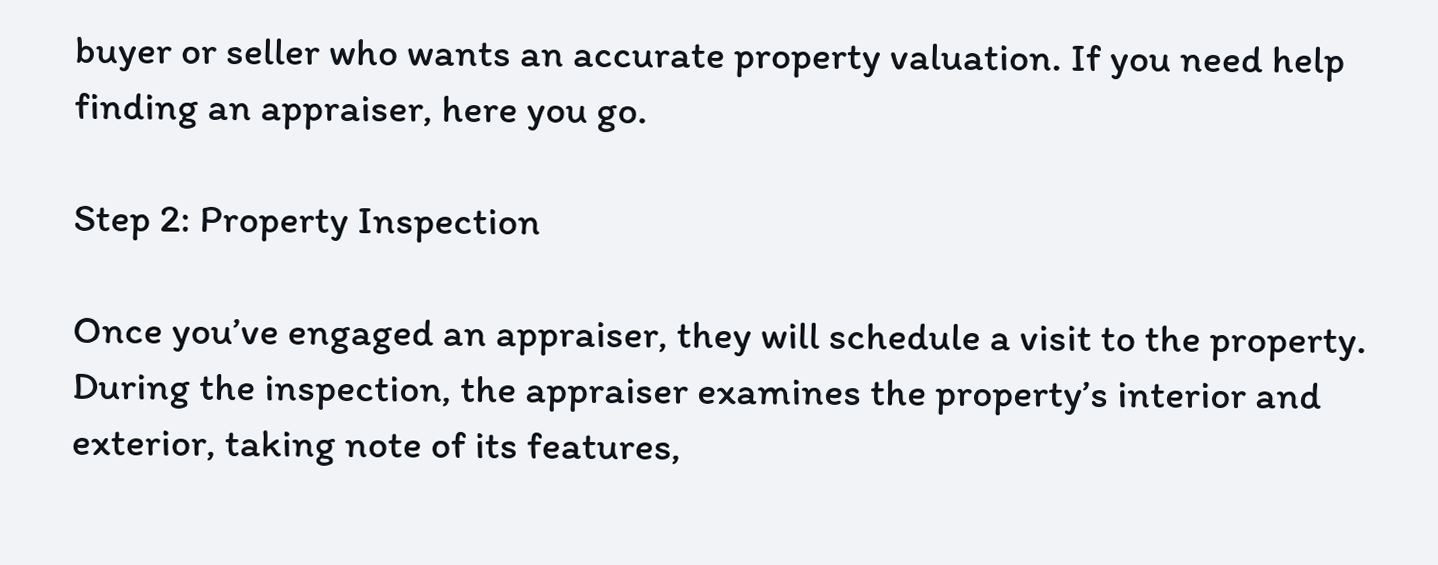buyer or seller who wants an accurate property valuation. If you need help finding an appraiser, here you go.

Step 2: Property Inspection

Once you’ve engaged an appraiser, they will schedule a visit to the property. During the inspection, the appraiser examines the property’s interior and exterior, taking note of its features,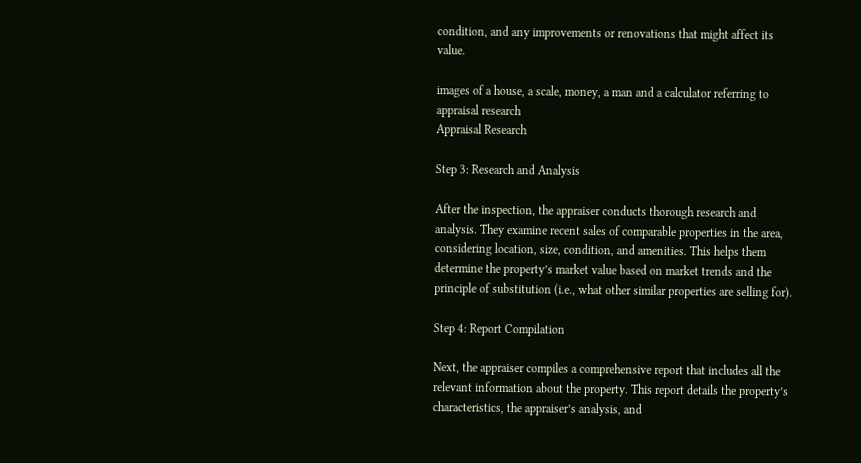condition, and any improvements or renovations that might affect its value.

images of a house, a scale, money, a man and a calculator referring to appraisal research
Appraisal Research

Step 3: Research and Analysis

After the inspection, the appraiser conducts thorough research and analysis. They examine recent sales of comparable properties in the area, considering location, size, condition, and amenities. This helps them determine the property’s market value based on market trends and the principle of substitution (i.e., what other similar properties are selling for).

Step 4: Report Compilation

Next, the appraiser compiles a comprehensive report that includes all the relevant information about the property. This report details the property’s characteristics, the appraiser’s analysis, and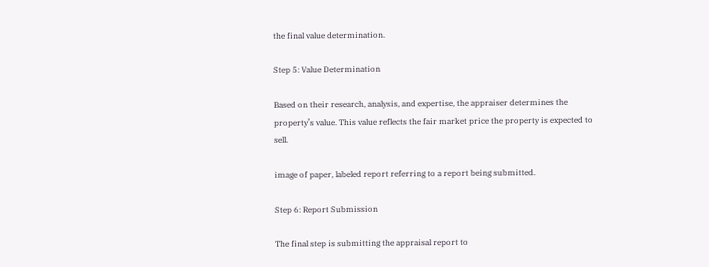the final value determination.

Step 5: Value Determination

Based on their research, analysis, and expertise, the appraiser determines the property’s value. This value reflects the fair market price the property is expected to sell.

image of paper, labeled report referring to a report being submitted.

Step 6: Report Submission

The final step is submitting the appraisal report to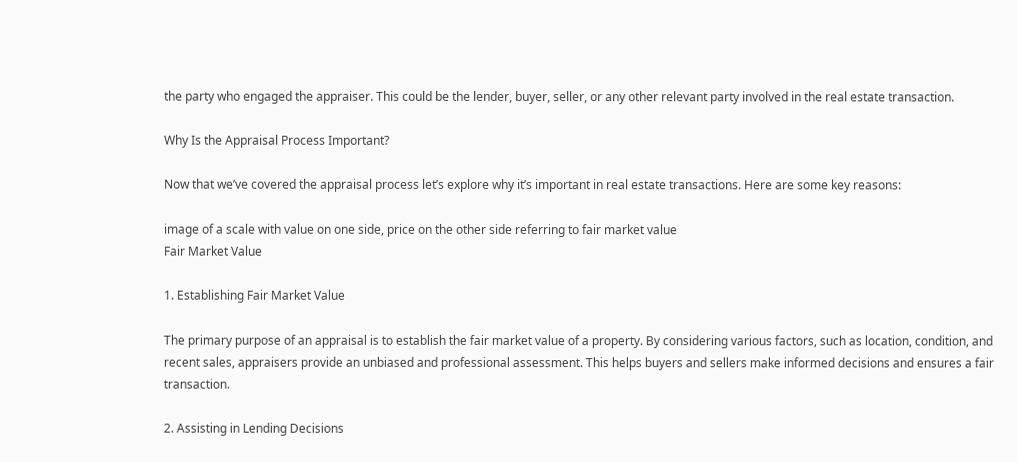the party who engaged the appraiser. This could be the lender, buyer, seller, or any other relevant party involved in the real estate transaction.

Why Is the Appraisal Process Important?

Now that we’ve covered the appraisal process let’s explore why it’s important in real estate transactions. Here are some key reasons:

image of a scale with value on one side, price on the other side referring to fair market value
Fair Market Value

1. Establishing Fair Market Value

The primary purpose of an appraisal is to establish the fair market value of a property. By considering various factors, such as location, condition, and recent sales, appraisers provide an unbiased and professional assessment. This helps buyers and sellers make informed decisions and ensures a fair transaction.

2. Assisting in Lending Decisions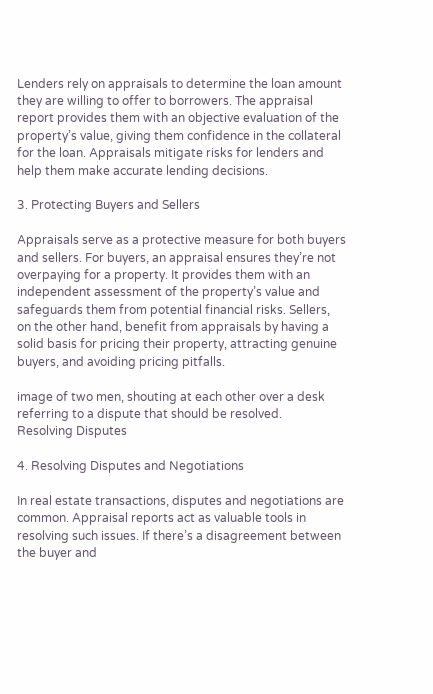Lenders rely on appraisals to determine the loan amount they are willing to offer to borrowers. The appraisal report provides them with an objective evaluation of the property’s value, giving them confidence in the collateral for the loan. Appraisals mitigate risks for lenders and help them make accurate lending decisions.

3. Protecting Buyers and Sellers

Appraisals serve as a protective measure for both buyers and sellers. For buyers, an appraisal ensures they’re not overpaying for a property. It provides them with an independent assessment of the property’s value and safeguards them from potential financial risks. Sellers, on the other hand, benefit from appraisals by having a solid basis for pricing their property, attracting genuine buyers, and avoiding pricing pitfalls.

image of two men, shouting at each other over a desk referring to a dispute that should be resolved.
Resolving Disputes

4. Resolving Disputes and Negotiations

In real estate transactions, disputes and negotiations are common. Appraisal reports act as valuable tools in resolving such issues. If there’s a disagreement between the buyer and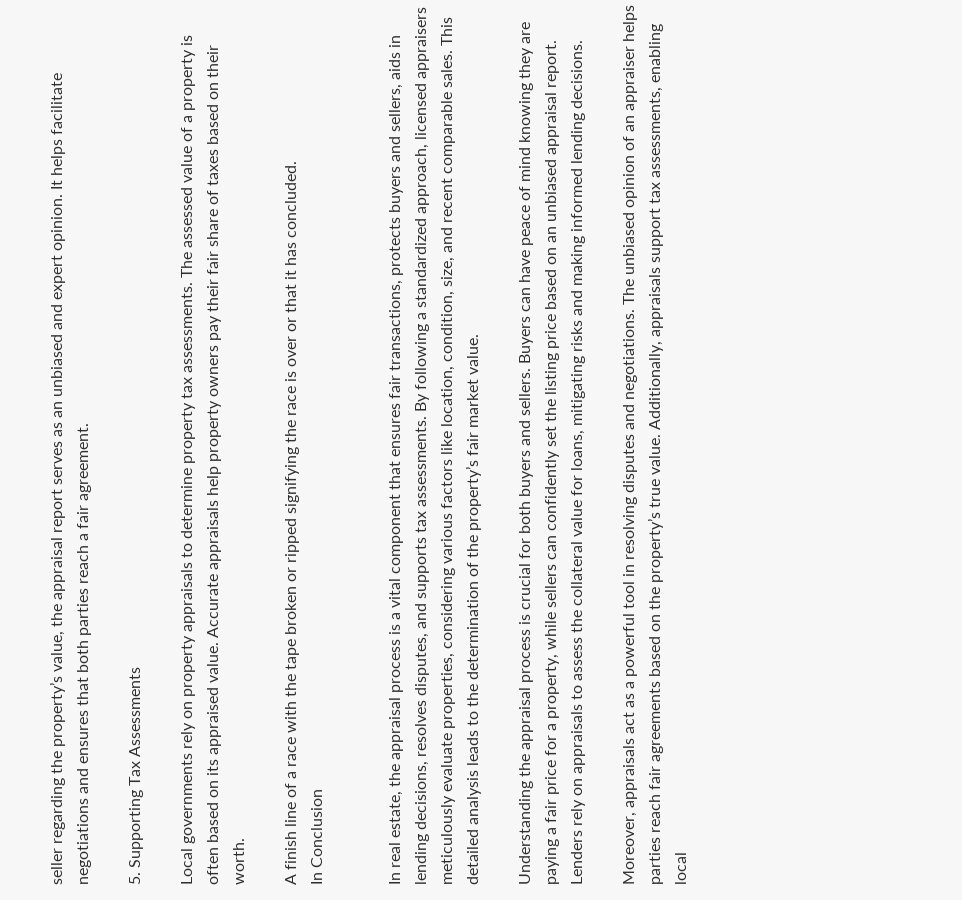seller regarding the property’s value, the appraisal report serves as an unbiased and expert opinion. It helps facilitate negotiations and ensures that both parties reach a fair agreement.

5. Supporting Tax Assessments

Local governments rely on property appraisals to determine property tax assessments. The assessed value of a property is often based on its appraised value. Accurate appraisals help property owners pay their fair share of taxes based on their worth.

A finish line of a race with the tape broken or ripped signifying the race is over or that it has concluded.
In Conclusion


In real estate, the appraisal process is a vital component that ensures fair transactions, protects buyers and sellers, aids in lending decisions, resolves disputes, and supports tax assessments. By following a standardized approach, licensed appraisers meticulously evaluate properties, considering various factors like location, condition, size, and recent comparable sales. This detailed analysis leads to the determination of the property’s fair market value.

Understanding the appraisal process is crucial for both buyers and sellers. Buyers can have peace of mind knowing they are paying a fair price for a property, while sellers can confidently set the listing price based on an unbiased appraisal report. Lenders rely on appraisals to assess the collateral value for loans, mitigating risks and making informed lending decisions.

Moreover, appraisals act as a powerful tool in resolving disputes and negotiations. The unbiased opinion of an appraiser helps parties reach fair agreements based on the property’s true value. Additionally, appraisals support tax assessments, enabling local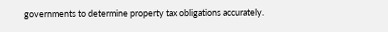governments to determine property tax obligations accurately.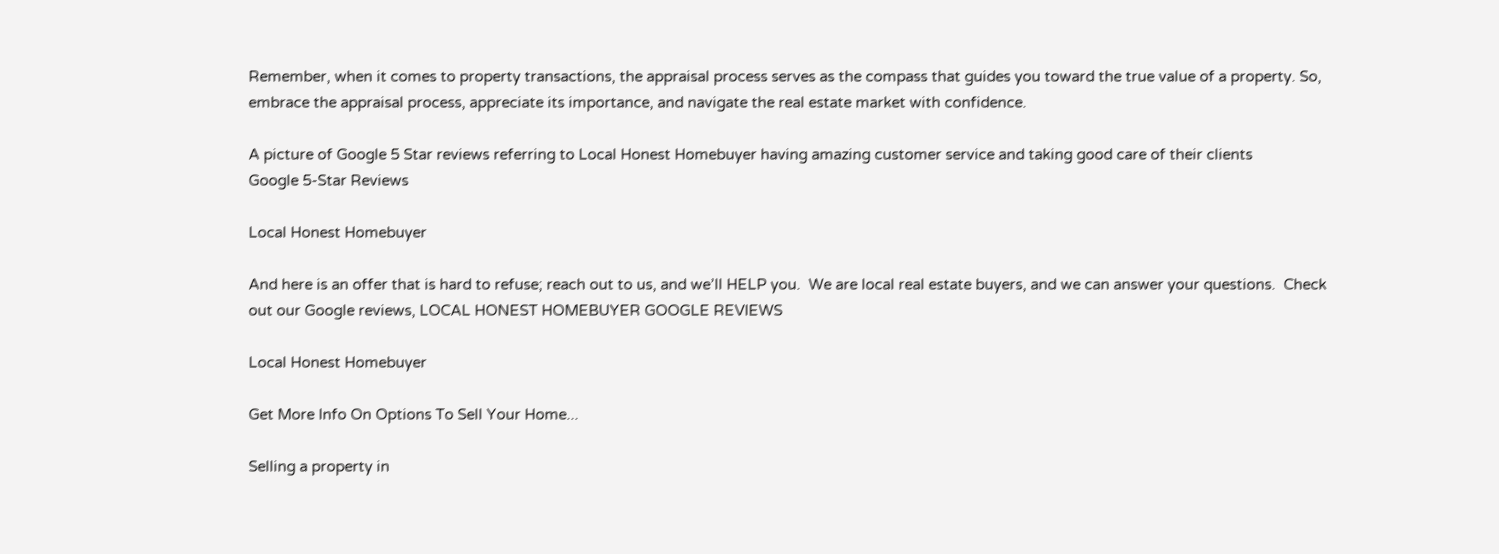Remember, when it comes to property transactions, the appraisal process serves as the compass that guides you toward the true value of a property. So, embrace the appraisal process, appreciate its importance, and navigate the real estate market with confidence.

A picture of Google 5 Star reviews referring to Local Honest Homebuyer having amazing customer service and taking good care of their clients
Google 5-Star Reviews

Local Honest Homebuyer

And here is an offer that is hard to refuse; reach out to us, and we’ll HELP you.  We are local real estate buyers, and we can answer your questions.  Check out our Google reviews, LOCAL HONEST HOMEBUYER GOOGLE REVIEWS

Local Honest Homebuyer

Get More Info On Options To Sell Your Home...

Selling a property in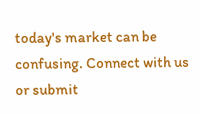today's market can be confusing. Connect with us or submit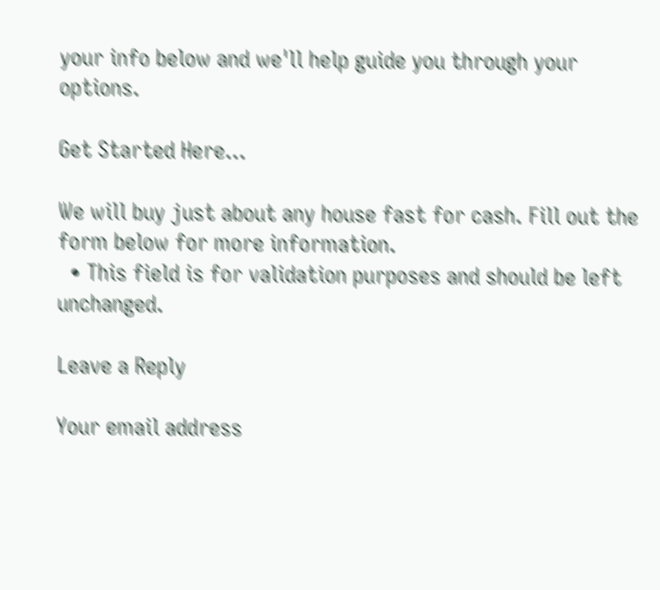your info below and we'll help guide you through your options.

Get Started Here...

We will buy just about any house fast for cash. Fill out the form below for more information.
  • This field is for validation purposes and should be left unchanged.

Leave a Reply

Your email address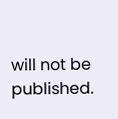will not be published.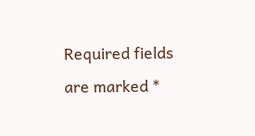Required fields are marked *